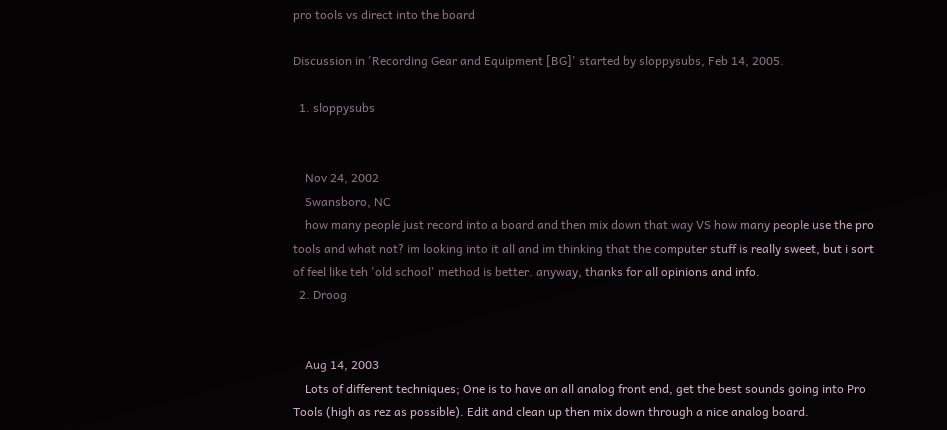pro tools vs direct into the board

Discussion in 'Recording Gear and Equipment [BG]' started by sloppysubs, Feb 14, 2005.

  1. sloppysubs


    Nov 24, 2002
    Swansboro, NC
    how many people just record into a board and then mix down that way VS how many people use the pro tools and what not? im looking into it all and im thinking that the computer stuff is really sweet, but i sort of feel like teh 'old school' method is better. anyway, thanks for all opinions and info.
  2. Droog


    Aug 14, 2003
    Lots of different techniques; One is to have an all analog front end, get the best sounds going into Pro Tools (high as rez as possible). Edit and clean up then mix down through a nice analog board.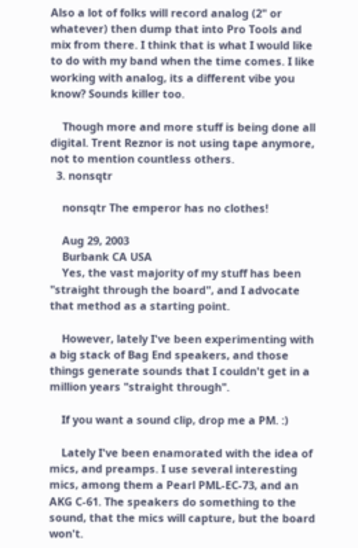Also a lot of folks will record analog (2" or whatever) then dump that into Pro Tools and mix from there. I think that is what I would like to do with my band when the time comes. I like working with analog, its a different vibe you know? Sounds killer too.

    Though more and more stuff is being done all digital. Trent Reznor is not using tape anymore, not to mention countless others.
  3. nonsqtr

    nonsqtr The emperor has no clothes!

    Aug 29, 2003
    Burbank CA USA
    Yes, the vast majority of my stuff has been "straight through the board", and I advocate that method as a starting point.

    However, lately I've been experimenting with a big stack of Bag End speakers, and those things generate sounds that I couldn't get in a million years "straight through".

    If you want a sound clip, drop me a PM. :)

    Lately I've been enamorated with the idea of mics, and preamps. I use several interesting mics, among them a Pearl PML-EC-73, and an AKG C-61. The speakers do something to the sound, that the mics will capture, but the board won't.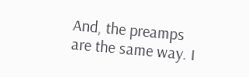And, the preamps are the same way. I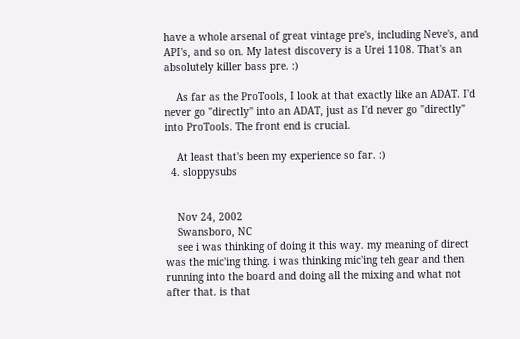have a whole arsenal of great vintage pre's, including Neve's, and API's, and so on. My latest discovery is a Urei 1108. That's an absolutely killer bass pre. :)

    As far as the ProTools, I look at that exactly like an ADAT. I'd never go "directly" into an ADAT, just as I'd never go "directly" into ProTools. The front end is crucial.

    At least that's been my experience so far. :)
  4. sloppysubs


    Nov 24, 2002
    Swansboro, NC
    see i was thinking of doing it this way. my meaning of direct was the mic'ing thing. i was thinking mic'ing teh gear and then running into the board and doing all the mixing and what not after that. is that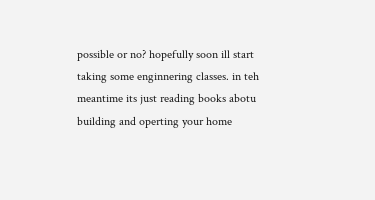possible or no? hopefully soon ill start taking some enginnering classes. in teh meantime its just reading books abotu building and operting your home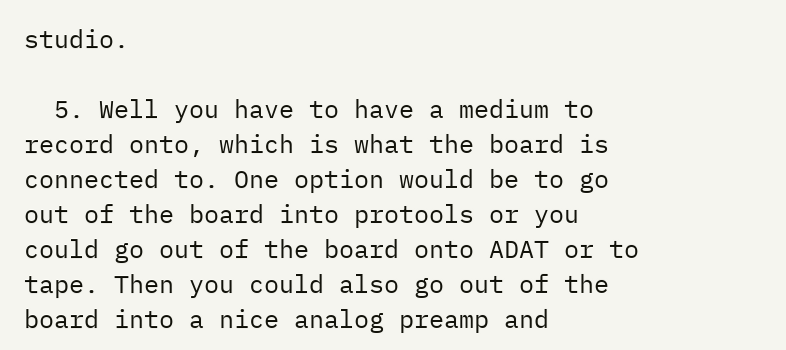studio.

  5. Well you have to have a medium to record onto, which is what the board is connected to. One option would be to go out of the board into protools or you could go out of the board onto ADAT or to tape. Then you could also go out of the board into a nice analog preamp and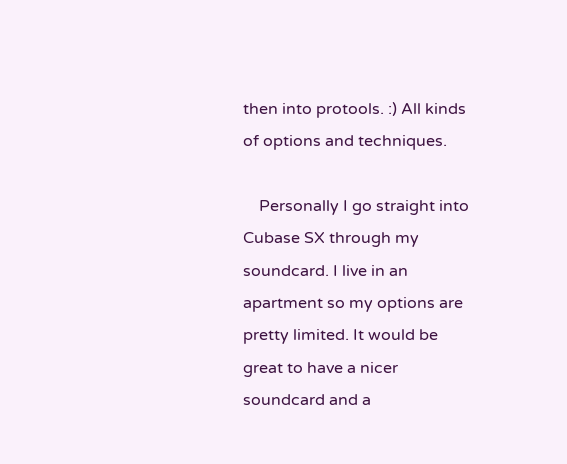then into protools. :) All kinds of options and techniques.

    Personally I go straight into Cubase SX through my soundcard. I live in an apartment so my options are pretty limited. It would be great to have a nicer soundcard and a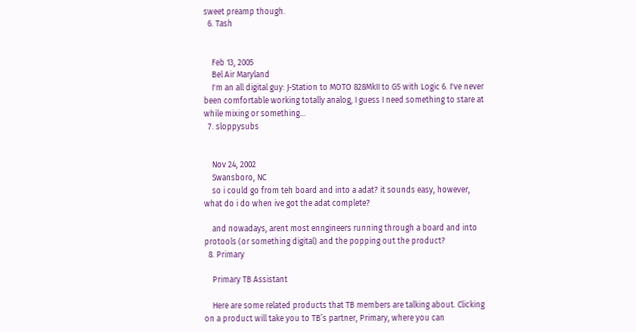sweet preamp though.
  6. Tash


    Feb 13, 2005
    Bel Air Maryland
    I'm an all digital guy: J-Station to MOTO 828MkII to G5 with Logic 6. I've never been comfortable working totally analog, I guess I need something to stare at while mixing or something...
  7. sloppysubs


    Nov 24, 2002
    Swansboro, NC
    so i could go from teh board and into a adat? it sounds easy, however, what do i do when ive got the adat complete?

    and nowadays, arent most enngineers running through a board and into protools (or something digital) and the popping out the product?
  8. Primary

    Primary TB Assistant

    Here are some related products that TB members are talking about. Clicking on a product will take you to TB’s partner, Primary, where you can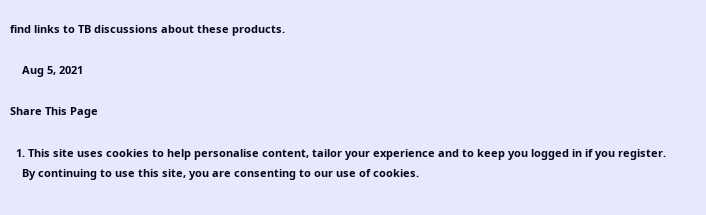find links to TB discussions about these products.

    Aug 5, 2021

Share This Page

  1. This site uses cookies to help personalise content, tailor your experience and to keep you logged in if you register.
    By continuing to use this site, you are consenting to our use of cookies.